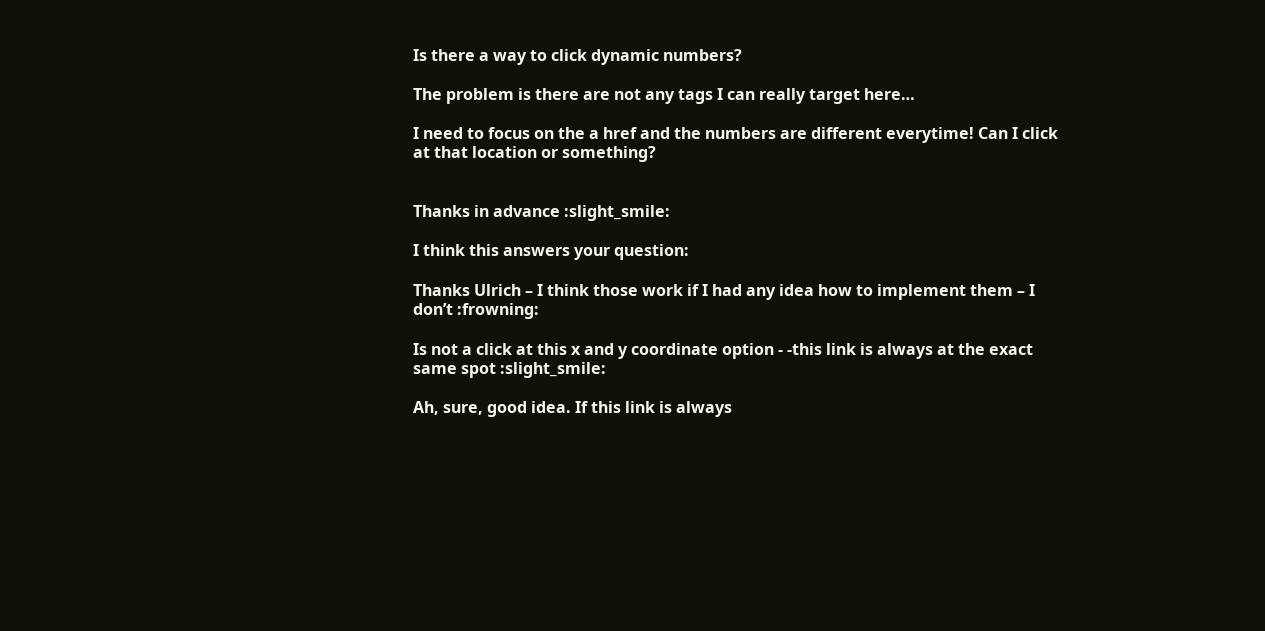Is there a way to click dynamic numbers?

The problem is there are not any tags I can really target here…

I need to focus on the a href and the numbers are different everytime! Can I click at that location or something?


Thanks in advance :slight_smile:

I think this answers your question:

Thanks Ulrich – I think those work if I had any idea how to implement them – I don’t :frowning:

Is not a click at this x and y coordinate option - -this link is always at the exact same spot :slight_smile:

Ah, sure, good idea. If this link is always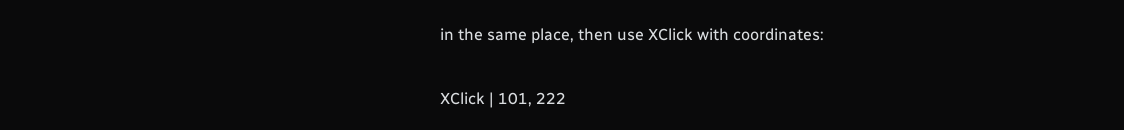in the same place, then use XClick with coordinates:

XClick | 101, 222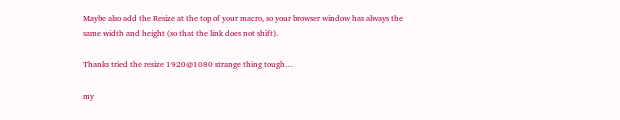Maybe also add the Resize at the top of your macro, so your browser window has always the same width and height (so that the link does not shift).

Thanks tried the resize 1920@1080 strange thing tough…

my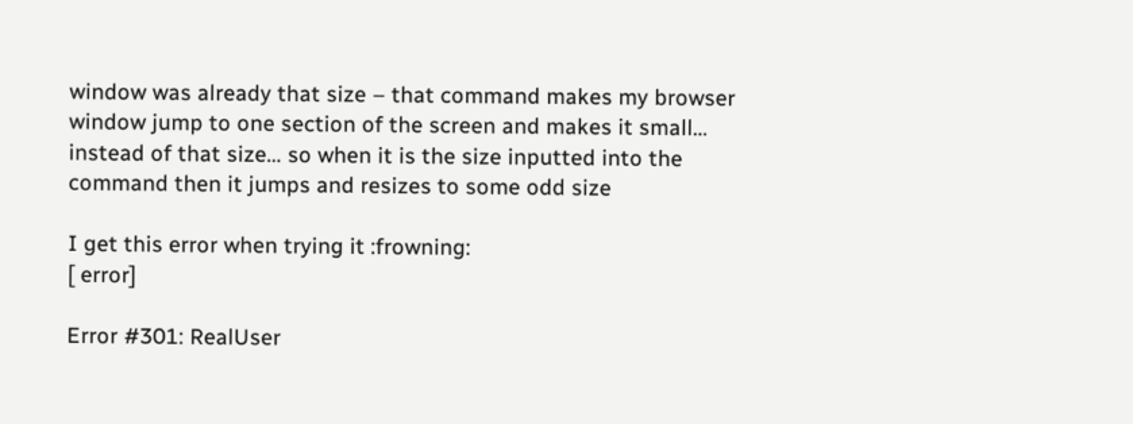window was already that size – that command makes my browser window jump to one section of the screen and makes it small… instead of that size… so when it is the size inputted into the command then it jumps and resizes to some odd size

I get this error when trying it :frowning:
[ error]

Error #301: RealUser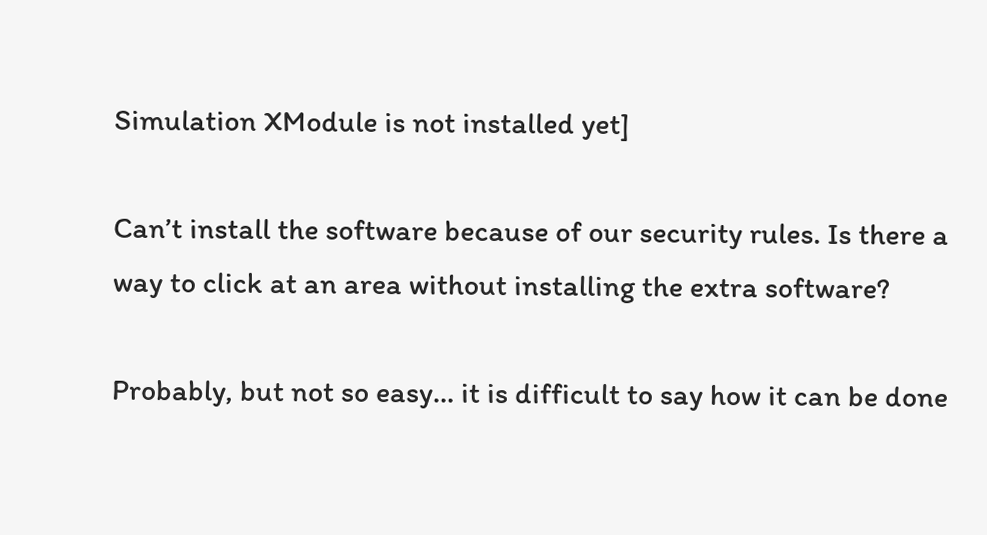Simulation XModule is not installed yet]

Can’t install the software because of our security rules. Is there a way to click at an area without installing the extra software?

Probably, but not so easy… it is difficult to say how it can be done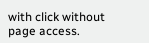with click without page access.